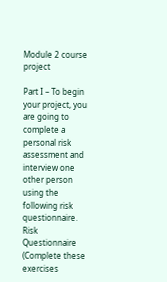Module 2 course project

Part I – To begin your project, you are going to complete a personal risk assessment and interview one other person using the following risk questionnaire. Risk Questionnaire (Complete these exercises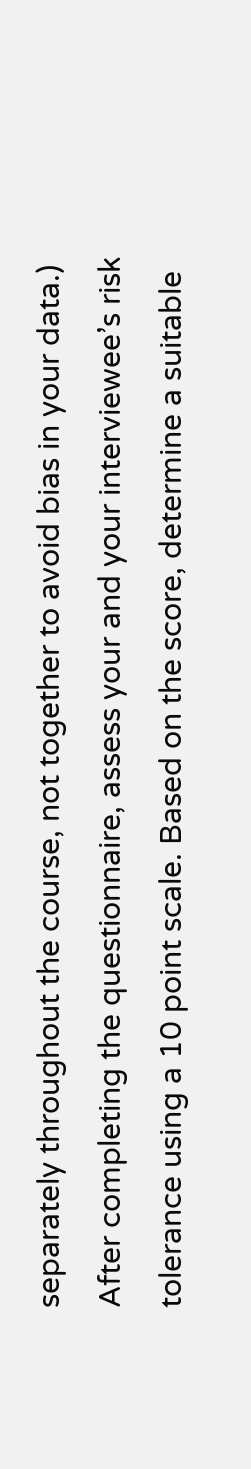separately throughout the course, not together to avoid bias in your data.) After completing the questionnaire, assess your and your interviewee’s risk tolerance using a 10 point scale. Based on the score, determine a suitable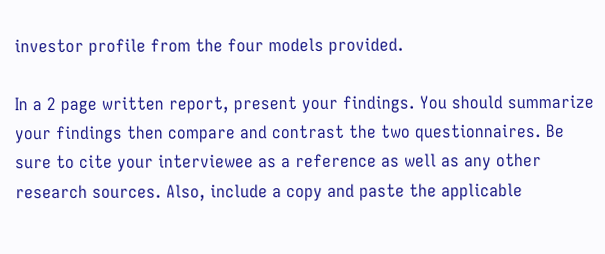investor profile from the four models provided.

In a 2 page written report, present your findings. You should summarize your findings then compare and contrast the two questionnaires. Be sure to cite your interviewee as a reference as well as any other research sources. Also, include a copy and paste the applicable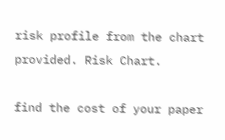risk profile from the chart provided. Risk Chart.

find the cost of your paper